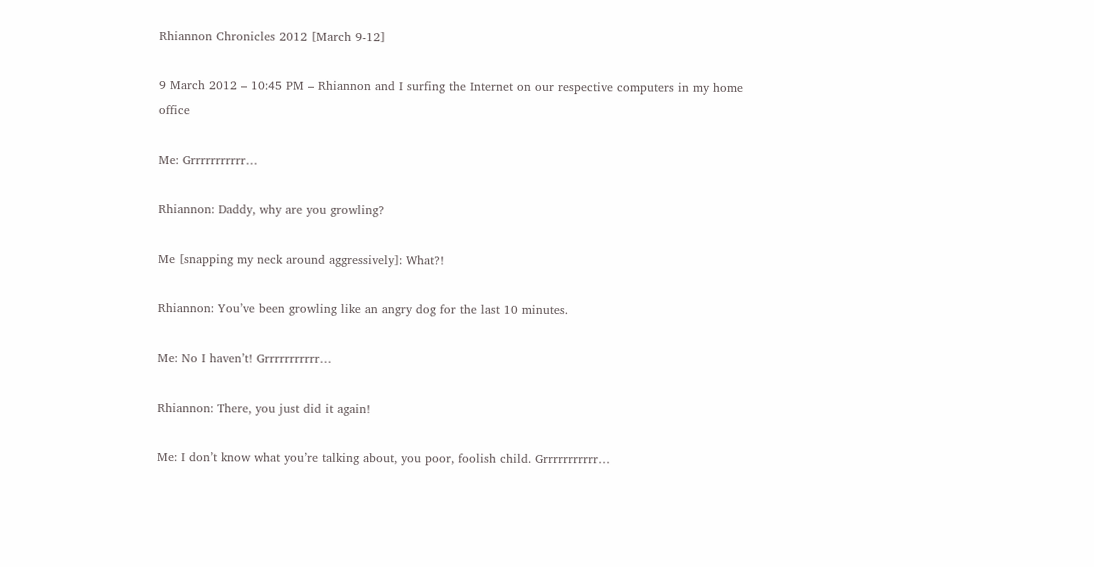Rhiannon Chronicles 2012 [March 9-12]

9 March 2012 – 10:45 PM – Rhiannon and I surfing the Internet on our respective computers in my home office

Me: Grrrrrrrrrrr…

Rhiannon: Daddy, why are you growling?

Me [snapping my neck around aggressively]: What?!

Rhiannon: You’ve been growling like an angry dog for the last 10 minutes.

Me: No I haven’t! Grrrrrrrrrrr…

Rhiannon: There, you just did it again!

Me: I don’t know what you’re talking about, you poor, foolish child. Grrrrrrrrrrr…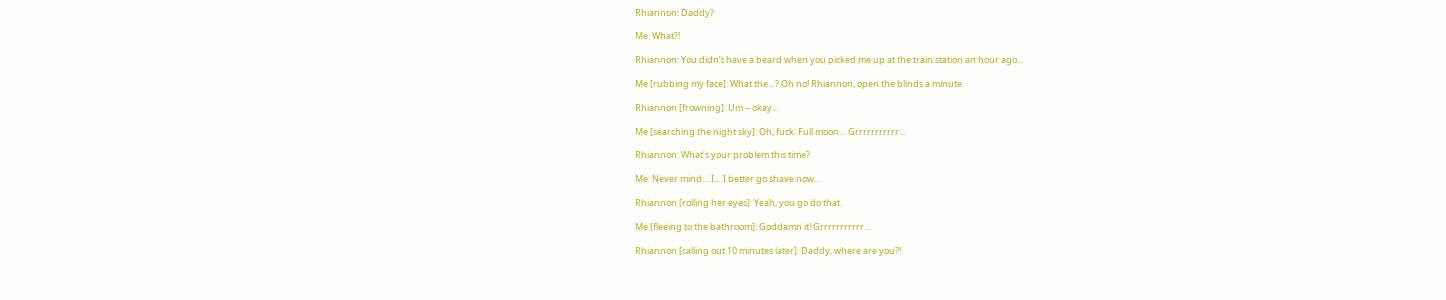Rhiannon: Daddy?

Me: What?!

Rhiannon: You didn’t have a beard when you picked me up at the train station an hour ago…

Me [rubbing my face]: What the…? Oh no! Rhiannon, open the blinds a minute.

Rhiannon [frowning]: Um – okay…

Me [searching the night sky]: Oh, fuck. Full moon… Grrrrrrrrrrr…

Rhiannon: What’s your problem this time?

Me: Never mind… I… I better go shave now…

Rhiannon [rolling her eyes]: Yeah, you go do that.

Me [fleeing to the bathroom]: Goddamn it! Grrrrrrrrrrr…

Rhiannon [calling out 10 minutes later]: Daddy, where are you?!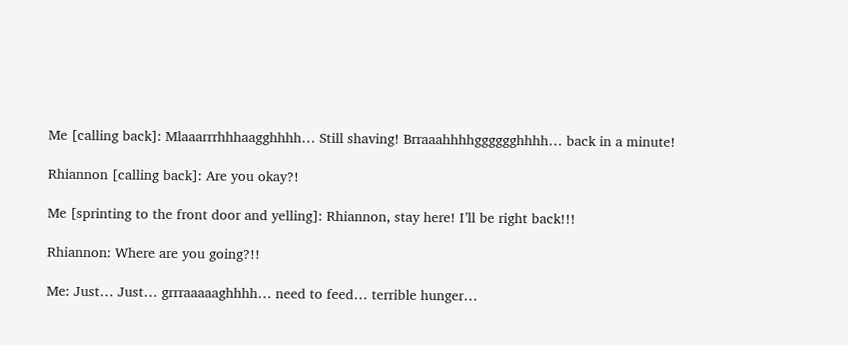Me [calling back]: Mlaaarrrhhhaagghhhh… Still shaving! Brraaahhhhgggggghhhh… back in a minute!

Rhiannon [calling back]: Are you okay?!

Me [sprinting to the front door and yelling]: Rhiannon, stay here! I’ll be right back!!!

Rhiannon: Where are you going?!!

Me: Just… Just… grrraaaaaghhhh… need to feed… terrible hunger…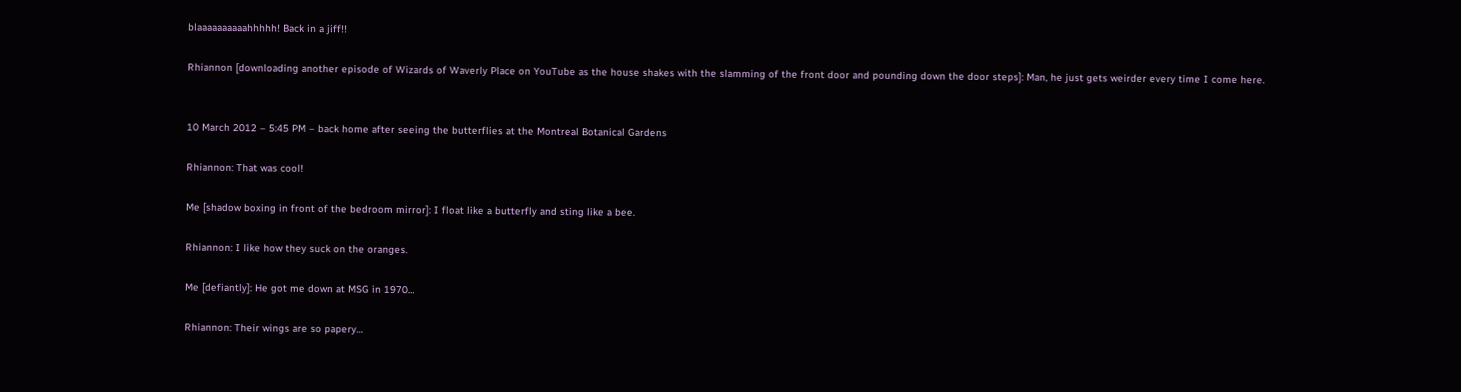blaaaaaaaaaahhhhh! Back in a jiff!!

Rhiannon [downloading another episode of Wizards of Waverly Place on YouTube as the house shakes with the slamming of the front door and pounding down the door steps]: Man, he just gets weirder every time I come here.


10 March 2012 – 5:45 PM – back home after seeing the butterflies at the Montreal Botanical Gardens

Rhiannon: That was cool!

Me [shadow boxing in front of the bedroom mirror]: I float like a butterfly and sting like a bee.

Rhiannon: I like how they suck on the oranges.

Me [defiantly]: He got me down at MSG in 1970…

Rhiannon: Their wings are so papery…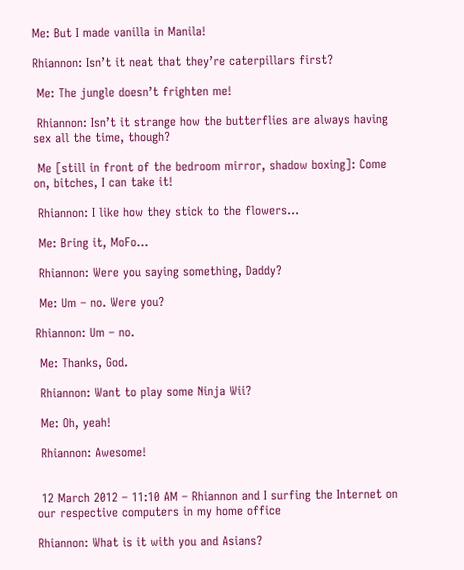Me: But I made vanilla in Manila!

Rhiannon: Isn’t it neat that they’re caterpillars first?

 Me: The jungle doesn’t frighten me!

 Rhiannon: Isn’t it strange how the butterflies are always having sex all the time, though?

 Me [still in front of the bedroom mirror, shadow boxing]: Come on, bitches, I can take it!

 Rhiannon: I like how they stick to the flowers…

 Me: Bring it, MoFo…

 Rhiannon: Were you saying something, Daddy?

 Me: Um – no. Were you?

Rhiannon: Um – no.

 Me: Thanks, God.

 Rhiannon: Want to play some Ninja Wii?

 Me: Oh, yeah!

 Rhiannon: Awesome!


 12 March 2012 – 11:10 AM – Rhiannon and I surfing the Internet on our respective computers in my home office

Rhiannon: What is it with you and Asians?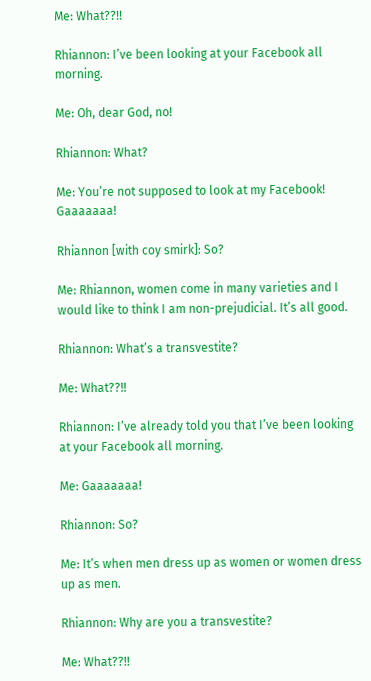Me: What??!!

Rhiannon: I’ve been looking at your Facebook all morning.

Me: Oh, dear God, no!

Rhiannon: What?

Me: You’re not supposed to look at my Facebook! Gaaaaaaa!

Rhiannon [with coy smirk]: So?

Me: Rhiannon, women come in many varieties and I would like to think I am non-prejudicial. It’s all good.

Rhiannon: What’s a transvestite?

Me: What??!!

Rhiannon: I’ve already told you that I’ve been looking at your Facebook all morning.

Me: Gaaaaaaa!

Rhiannon: So?

Me: It’s when men dress up as women or women dress up as men.

Rhiannon: Why are you a transvestite?

Me: What??!!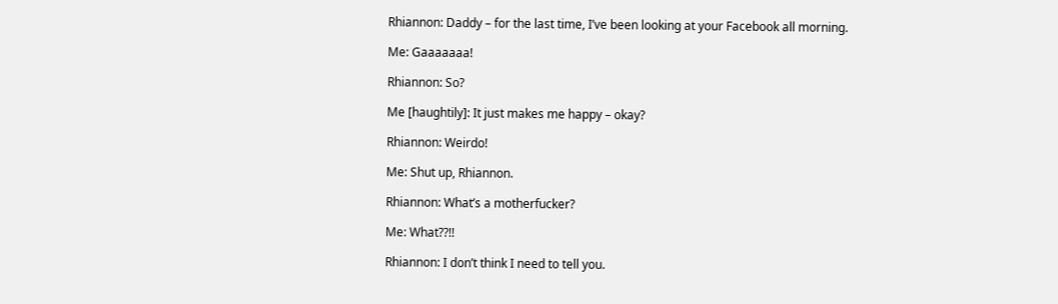Rhiannon: Daddy – for the last time, I’ve been looking at your Facebook all morning.

Me: Gaaaaaaa!

Rhiannon: So?

Me [haughtily]: It just makes me happy – okay?

Rhiannon: Weirdo!

Me: Shut up, Rhiannon.

Rhiannon: What’s a motherfucker?

Me: What??!!

Rhiannon: I don’t think I need to tell you.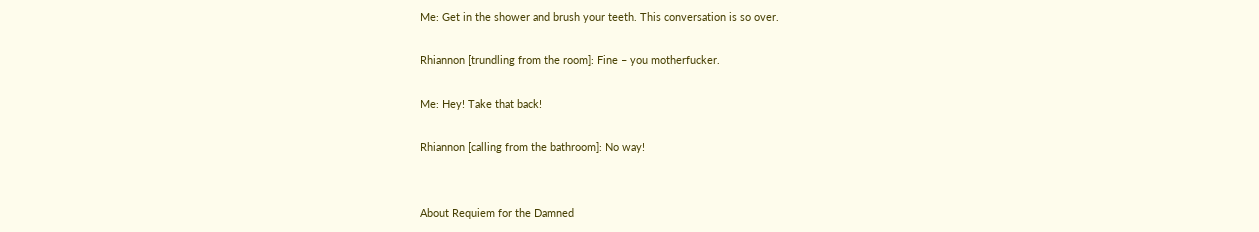Me: Get in the shower and brush your teeth. This conversation is so over.

Rhiannon [trundling from the room]: Fine – you motherfucker.

Me: Hey! Take that back!

Rhiannon [calling from the bathroom]: No way!


About Requiem for the Damned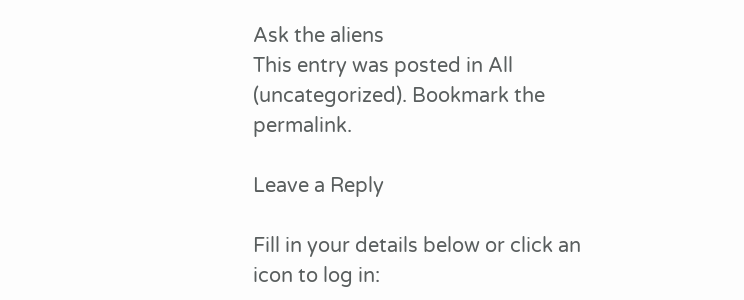Ask the aliens
This entry was posted in All (uncategorized). Bookmark the permalink.

Leave a Reply

Fill in your details below or click an icon to log in: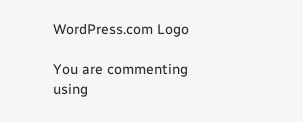WordPress.com Logo

You are commenting using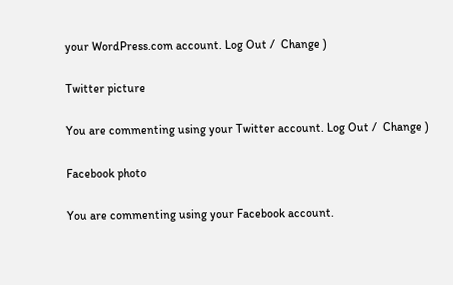your WordPress.com account. Log Out /  Change )

Twitter picture

You are commenting using your Twitter account. Log Out /  Change )

Facebook photo

You are commenting using your Facebook account.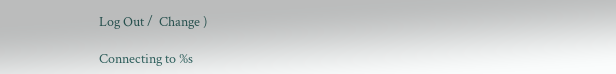Log Out /  Change )

Connecting to %s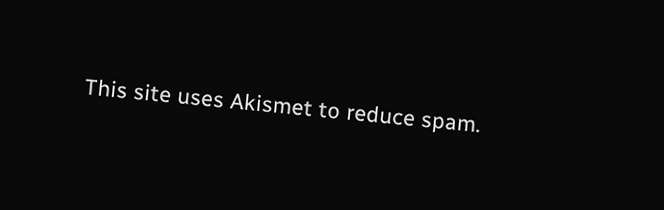This site uses Akismet to reduce spam.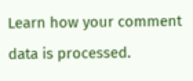Learn how your comment data is processed.